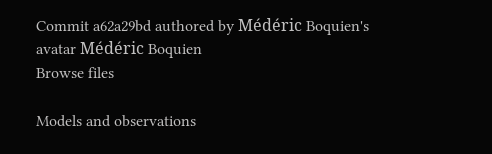Commit a62a29bd authored by Médéric Boquien's avatar Médéric Boquien
Browse files

Models and observations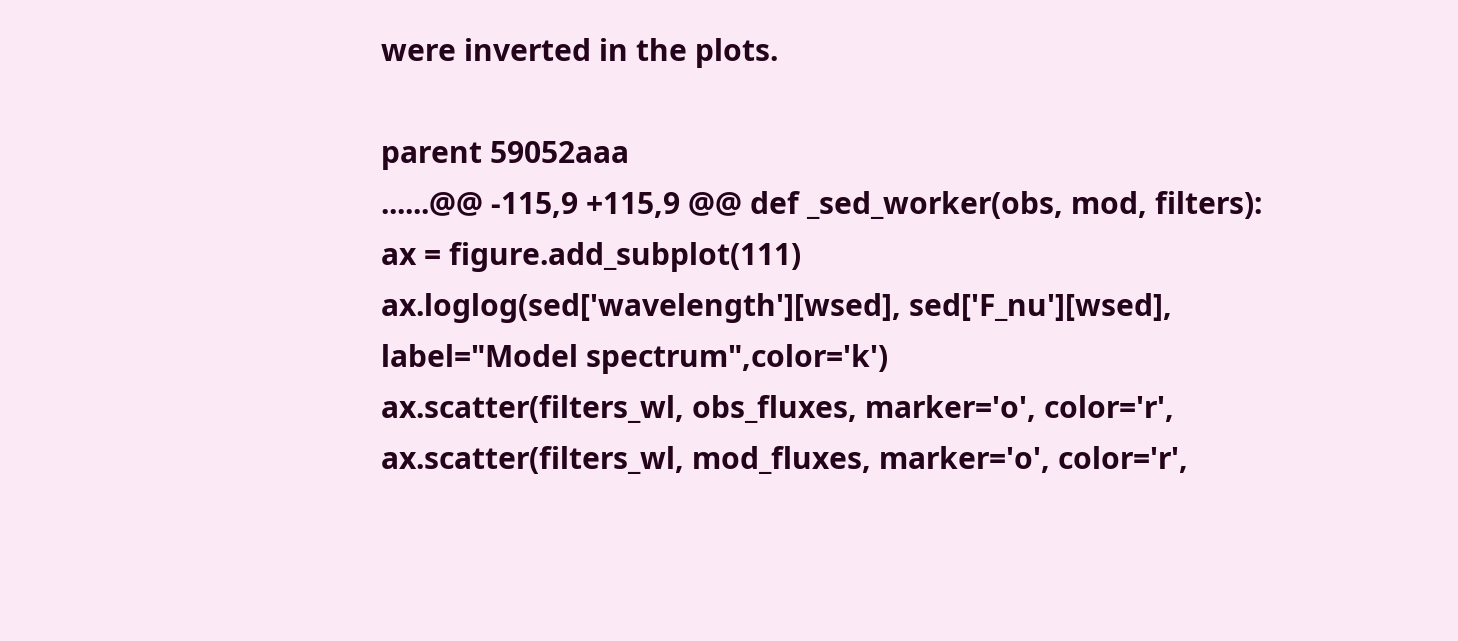were inverted in the plots.

parent 59052aaa
......@@ -115,9 +115,9 @@ def _sed_worker(obs, mod, filters):
ax = figure.add_subplot(111)
ax.loglog(sed['wavelength'][wsed], sed['F_nu'][wsed],
label="Model spectrum",color='k')
ax.scatter(filters_wl, obs_fluxes, marker='o', color='r',
ax.scatter(filters_wl, mod_fluxes, marker='o', color='r',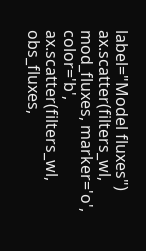label="Model fluxes")
ax.scatter(filters_wl, mod_fluxes, marker='o', color='b',
ax.scatter(filters_wl, obs_fluxes,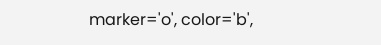marker='o', color='b',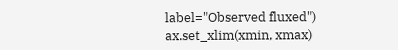label="Observed fluxed")
ax.set_xlim(xmin, xmax)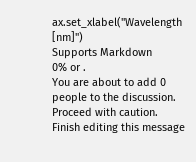ax.set_xlabel("Wavelength [nm]")
Supports Markdown
0% or .
You are about to add 0 people to the discussion. Proceed with caution.
Finish editing this message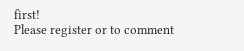first!
Please register or to comment